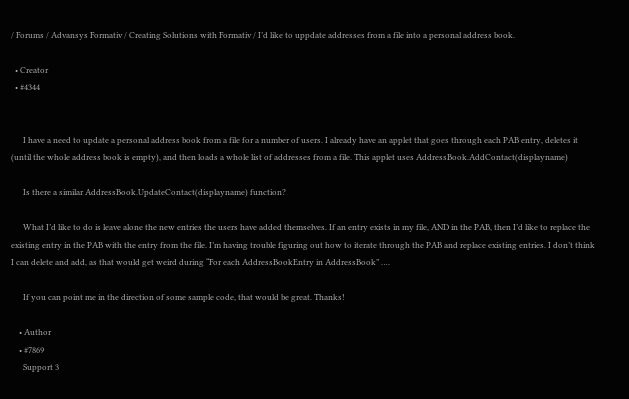/ Forums / Advansys Formativ / Creating Solutions with Formativ / I’d like to uppdate addresses from a file into a personal address book.

  • Creator
  • #4344


      I have a need to update a personal address book from a file for a number of users. I already have an applet that goes through each PAB entry, deletes it (until the whole address book is empty), and then loads a whole list of addresses from a file. This applet uses AddressBook.AddContact(displayname)

      Is there a similar AddressBook.UpdateContact(displayname) function?

      What I’d like to do is leave alone the new entries the users have added themselves. If an entry exists in my file, AND in the PAB, then I’d like to replace the existing entry in the PAB with the entry from the file. I’m having trouble figuring out how to iterate through the PAB and replace existing entries. I don’t think I can delete and add, as that would get weird during “For each AddressBookEntry in AddressBook” ….

      If you can point me in the direction of some sample code, that would be great. Thanks!

    • Author
    • #7869
      Support 3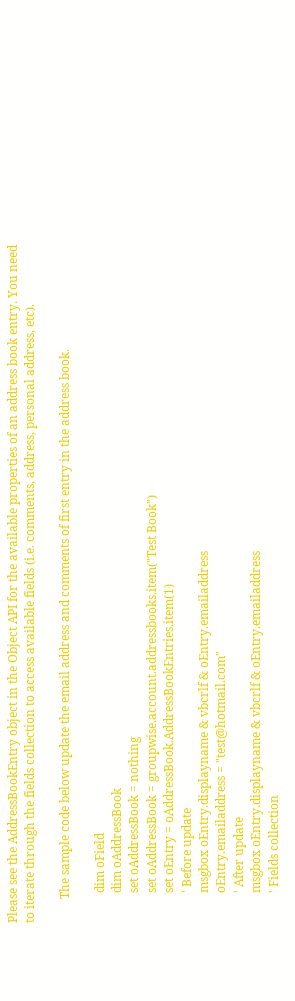Please see the AddressBookEntry object in the Object API for the available properties of an address book entry. You need to iterate through the fields collection to access available fields (i.e. comments, address, personal address, etc).

        The sample code below update the email address and comments of first entry in the address book.

          dim oField
          dim oAddressBook
          set oAddressBook = nothing
          set oAddressBook = groupwise.account.addressbooks.item("Test Book")
          set oEntry = oAddressBook.AddressBookEntries.item(1)
          ' Before update
          msgbox oEntry.displayname & vbcrlf & oEntry.emailaddress
          oEntry.emailaddress = "test@hotmail.com"
          ' After update
          msgbox oEntry.displayname & vbcrlf & oEntry.emailaddress
          ' Fields collection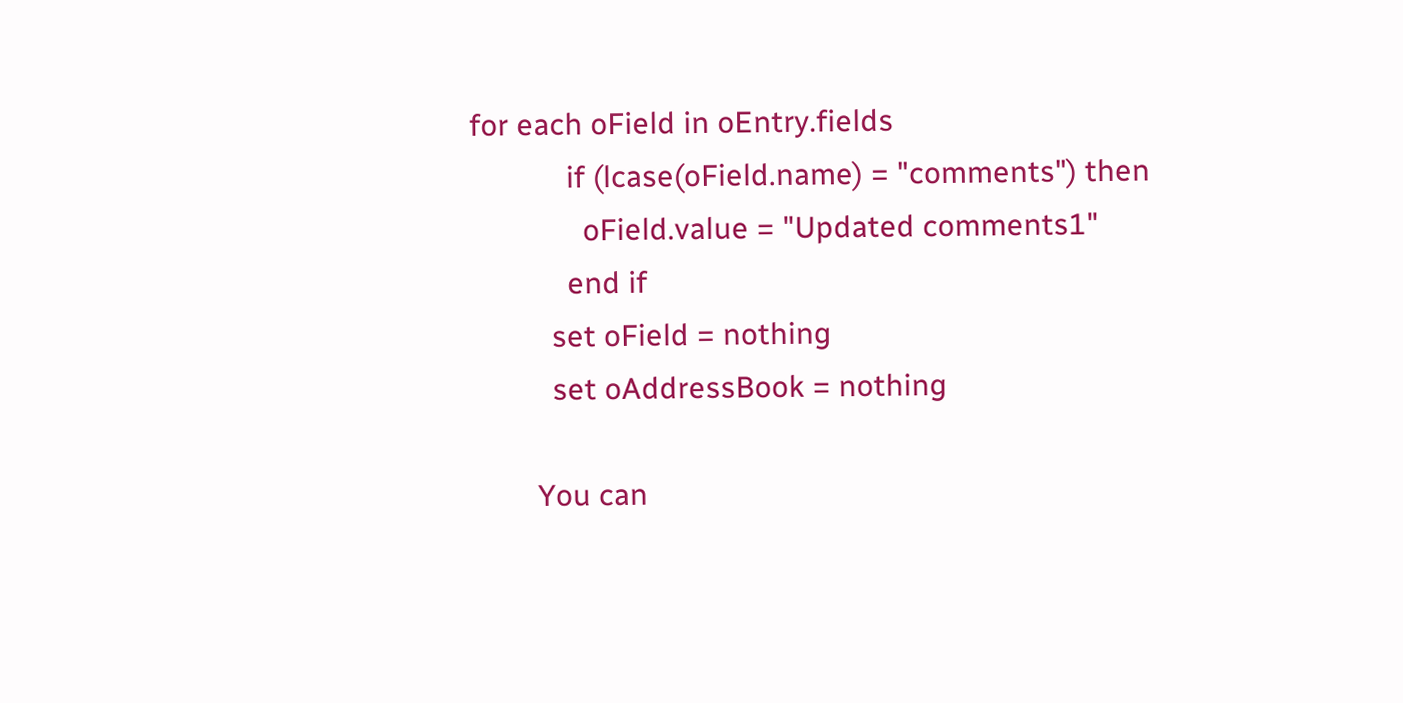for each oField in oEntry.fields
            if (lcase(oField.name) = "comments") then
              oField.value = "Updated comments1"
            end if
          set oField = nothing
          set oAddressBook = nothing

        You can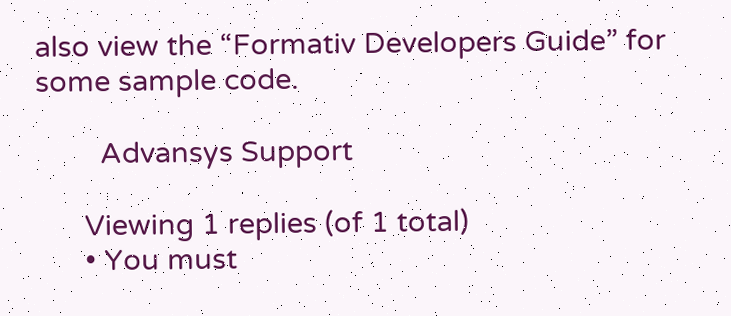also view the “Formativ Developers Guide” for some sample code.

        Advansys Support

      Viewing 1 replies (of 1 total)
      • You must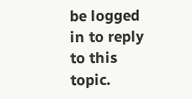be logged in to reply to this topic.